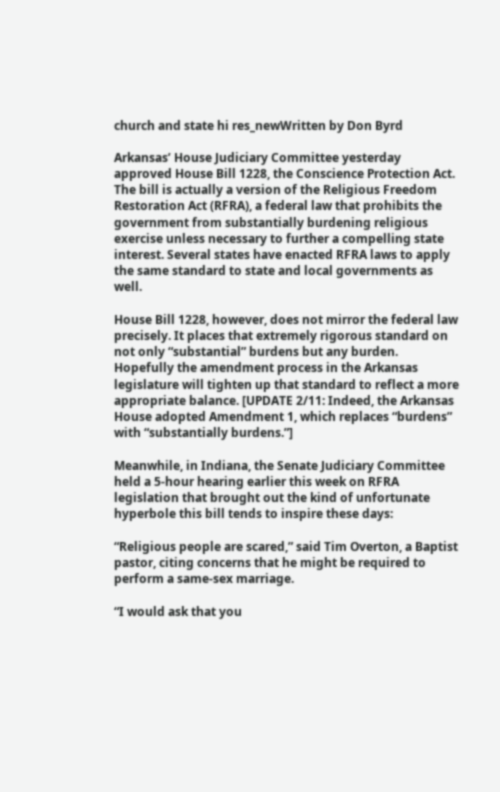church and state hi res_newWritten by Don Byrd

Arkansas’ House Judiciary Committee yesterday approved House Bill 1228, the Conscience Protection Act. The bill is actually a version of the Religious Freedom Restoration Act (RFRA), a federal law that prohibits the government from substantially burdening religious exercise unless necessary to further a compelling state interest. Several states have enacted RFRA laws to apply the same standard to state and local governments as well.

House Bill 1228, however, does not mirror the federal law precisely. It places that extremely rigorous standard on not only “substantial” burdens but any burden. Hopefully the amendment process in the Arkansas legislature will tighten up that standard to reflect a more appropriate balance. [UPDATE 2/11: Indeed, the Arkansas House adopted Amendment 1, which replaces “burdens” with “substantially burdens.”]

Meanwhile, in Indiana, the Senate Judiciary Committee held a 5-hour hearing earlier this week on RFRA legislation that brought out the kind of unfortunate hyperbole this bill tends to inspire these days:

“Religious people are scared,” said Tim Overton, a Baptist pastor, citing concerns that he might be required to perform a same-sex marriage.

“I would ask that you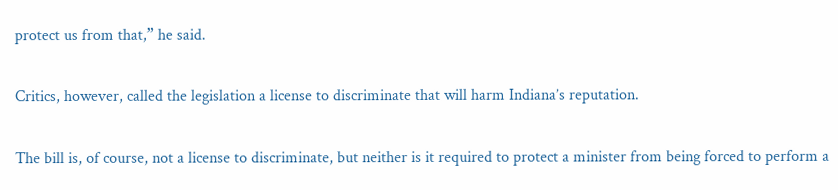protect us from that,” he said.

Critics, however, called the legislation a license to discriminate that will harm Indiana’s reputation.

The bill is, of course, not a license to discriminate, but neither is it required to protect a minister from being forced to perform a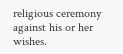religious ceremony against his or her wishes.